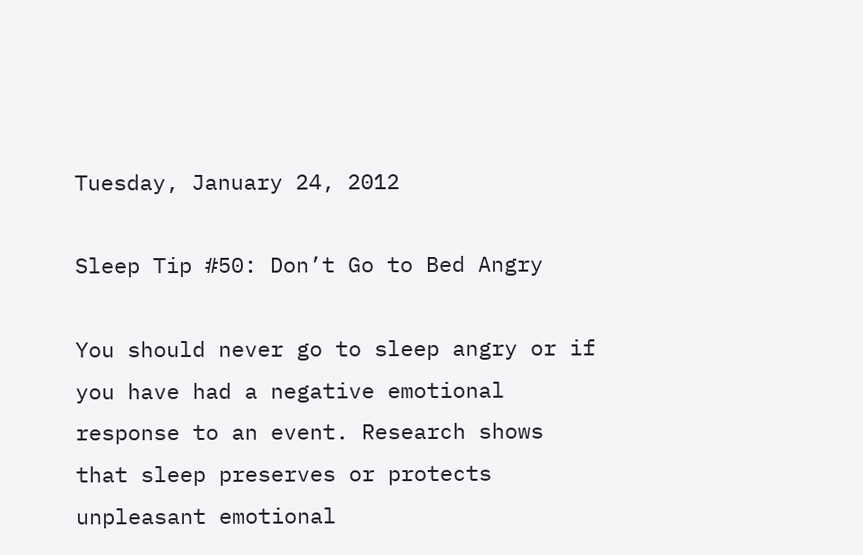Tuesday, January 24, 2012

Sleep Tip #50: Don’t Go to Bed Angry

You should never go to sleep angry or if you have had a negative emotional response to an event. Research shows that sleep preserves or protects unpleasant emotional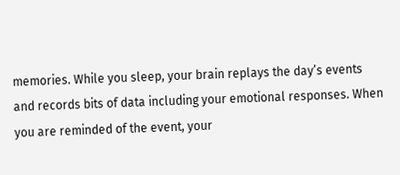memories. While you sleep, your brain replays the day’s events and records bits of data including your emotional responses. When you are reminded of the event, your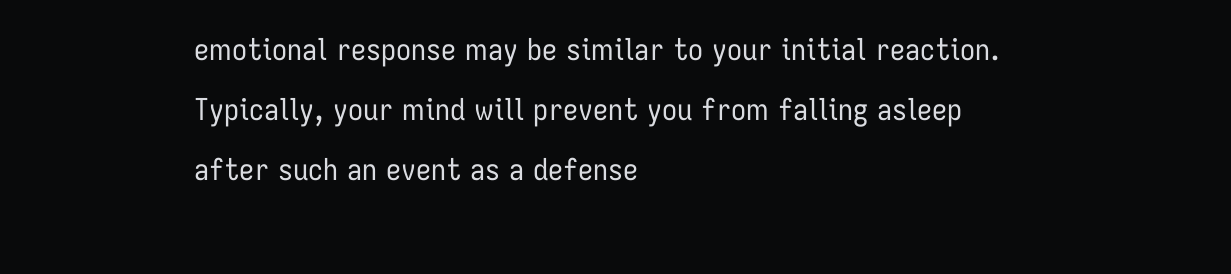emotional response may be similar to your initial reaction. Typically, your mind will prevent you from falling asleep after such an event as a defense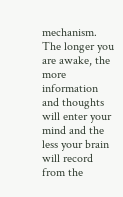mechanism. The longer you are awake, the more information and thoughts will enter your mind and the less your brain will record from the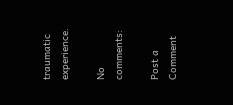traumatic experience.

No comments:

Post a Comment